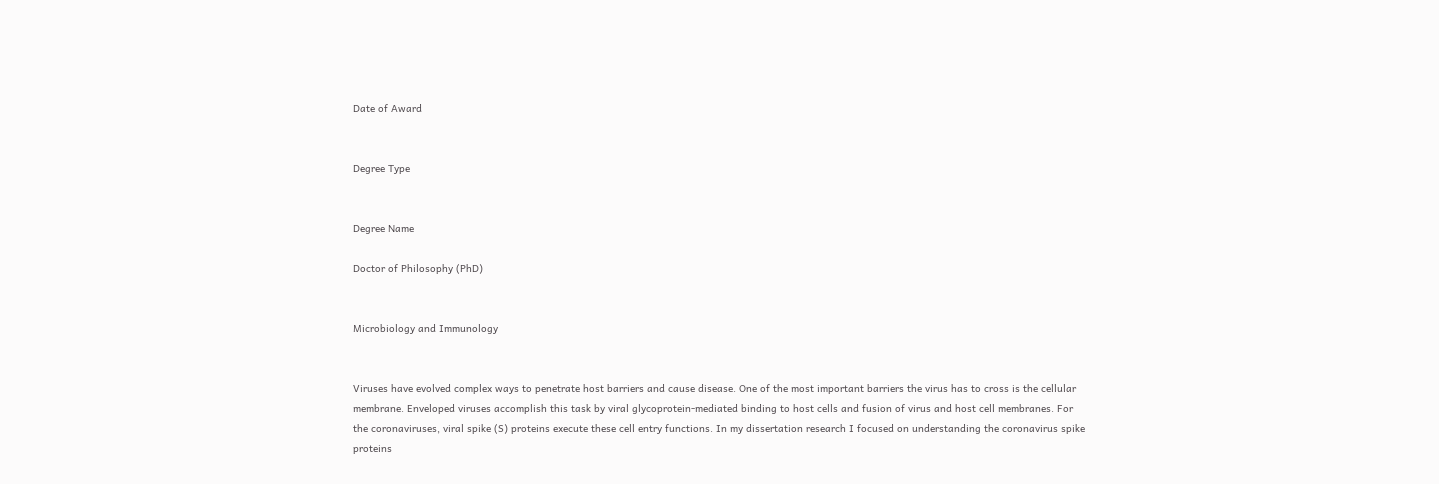Date of Award


Degree Type


Degree Name

Doctor of Philosophy (PhD)


Microbiology and Immunology


Viruses have evolved complex ways to penetrate host barriers and cause disease. One of the most important barriers the virus has to cross is the cellular membrane. Enveloped viruses accomplish this task by viral glycoprotein-mediated binding to host cells and fusion of virus and host cell membranes. For the coronaviruses, viral spike (S) proteins execute these cell entry functions. In my dissertation research I focused on understanding the coronavirus spike proteins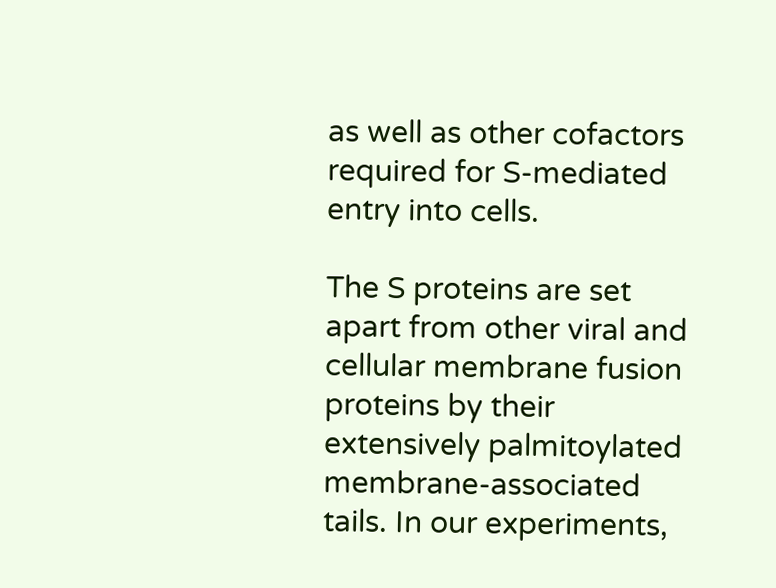as well as other cofactors required for S-mediated entry into cells.

The S proteins are set apart from other viral and cellular membrane fusion proteins by their extensively palmitoylated membrane-associated tails. In our experiments,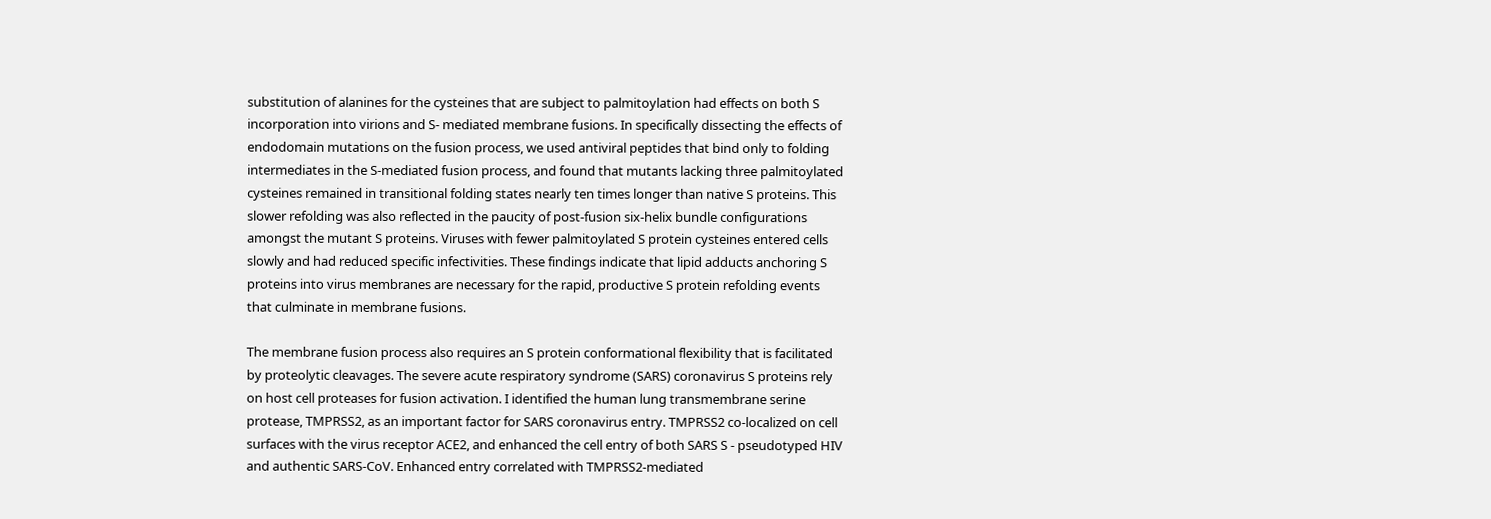substitution of alanines for the cysteines that are subject to palmitoylation had effects on both S incorporation into virions and S- mediated membrane fusions. In specifically dissecting the effects of endodomain mutations on the fusion process, we used antiviral peptides that bind only to folding intermediates in the S-mediated fusion process, and found that mutants lacking three palmitoylated cysteines remained in transitional folding states nearly ten times longer than native S proteins. This slower refolding was also reflected in the paucity of post-fusion six-helix bundle configurations amongst the mutant S proteins. Viruses with fewer palmitoylated S protein cysteines entered cells slowly and had reduced specific infectivities. These findings indicate that lipid adducts anchoring S proteins into virus membranes are necessary for the rapid, productive S protein refolding events that culminate in membrane fusions.

The membrane fusion process also requires an S protein conformational flexibility that is facilitated by proteolytic cleavages. The severe acute respiratory syndrome (SARS) coronavirus S proteins rely on host cell proteases for fusion activation. I identified the human lung transmembrane serine protease, TMPRSS2, as an important factor for SARS coronavirus entry. TMPRSS2 co-localized on cell surfaces with the virus receptor ACE2, and enhanced the cell entry of both SARS S - pseudotyped HIV and authentic SARS-CoV. Enhanced entry correlated with TMPRSS2-mediated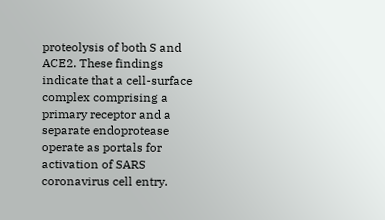proteolysis of both S and ACE2. These findings indicate that a cell-surface complex comprising a primary receptor and a separate endoprotease operate as portals for activation of SARS coronavirus cell entry.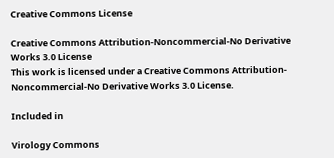Creative Commons License

Creative Commons Attribution-Noncommercial-No Derivative Works 3.0 License
This work is licensed under a Creative Commons Attribution-Noncommercial-No Derivative Works 3.0 License.

Included in

Virology Commons